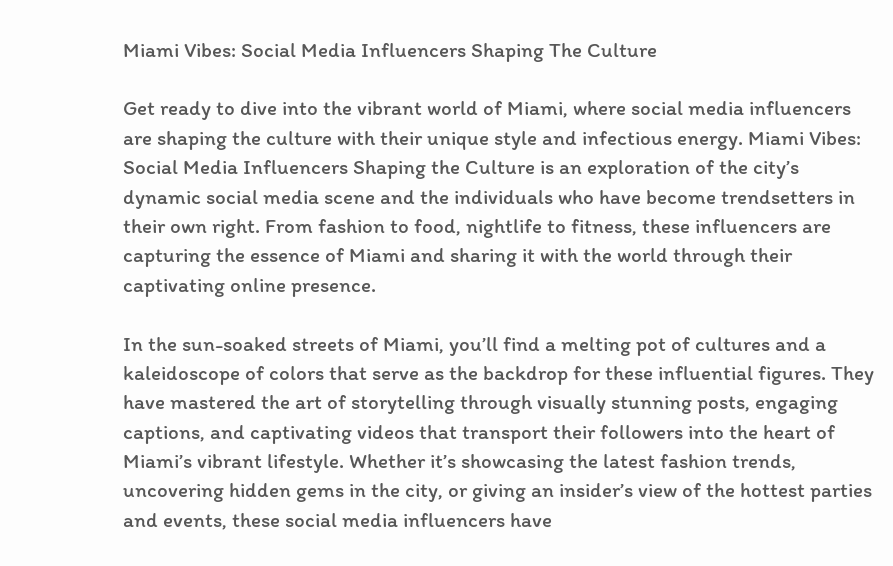Miami Vibes: Social Media Influencers Shaping The Culture

Get ready to dive into the vibrant world of Miami, where social media influencers are shaping the culture with their unique style and infectious energy. Miami Vibes: Social Media Influencers Shaping the Culture is an exploration of the city’s dynamic social media scene and the individuals who have become trendsetters in their own right. From fashion to food, nightlife to fitness, these influencers are capturing the essence of Miami and sharing it with the world through their captivating online presence.

In the sun-soaked streets of Miami, you’ll find a melting pot of cultures and a kaleidoscope of colors that serve as the backdrop for these influential figures. They have mastered the art of storytelling through visually stunning posts, engaging captions, and captivating videos that transport their followers into the heart of Miami’s vibrant lifestyle. Whether it’s showcasing the latest fashion trends, uncovering hidden gems in the city, or giving an insider’s view of the hottest parties and events, these social media influencers have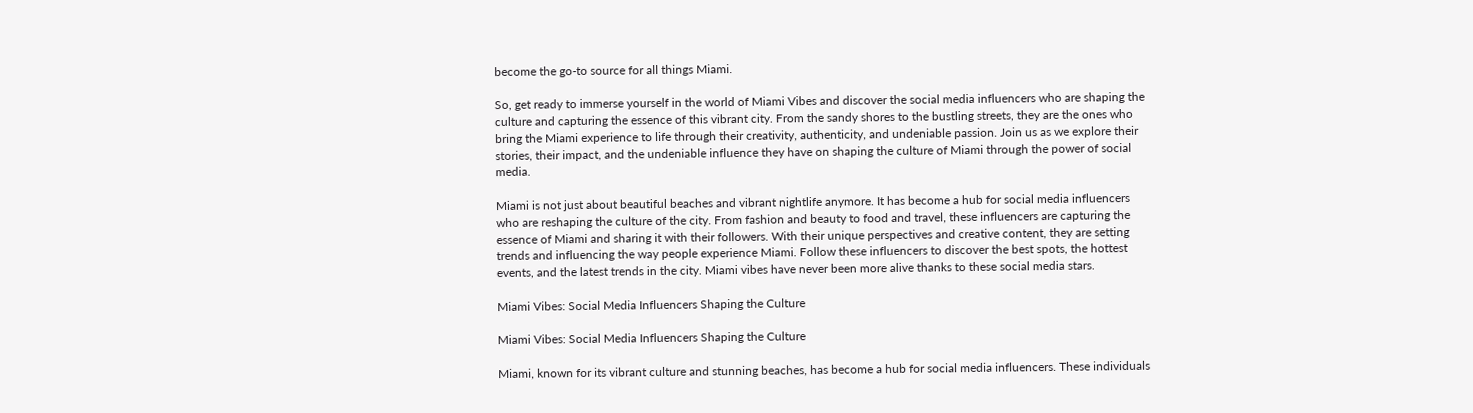become the go-to source for all things Miami.

So, get ready to immerse yourself in the world of Miami Vibes and discover the social media influencers who are shaping the culture and capturing the essence of this vibrant city. From the sandy shores to the bustling streets, they are the ones who bring the Miami experience to life through their creativity, authenticity, and undeniable passion. Join us as we explore their stories, their impact, and the undeniable influence they have on shaping the culture of Miami through the power of social media.

Miami is not just about beautiful beaches and vibrant nightlife anymore. It has become a hub for social media influencers who are reshaping the culture of the city. From fashion and beauty to food and travel, these influencers are capturing the essence of Miami and sharing it with their followers. With their unique perspectives and creative content, they are setting trends and influencing the way people experience Miami. Follow these influencers to discover the best spots, the hottest events, and the latest trends in the city. Miami vibes have never been more alive thanks to these social media stars.

Miami Vibes: Social Media Influencers Shaping the Culture

Miami Vibes: Social Media Influencers Shaping the Culture

Miami, known for its vibrant culture and stunning beaches, has become a hub for social media influencers. These individuals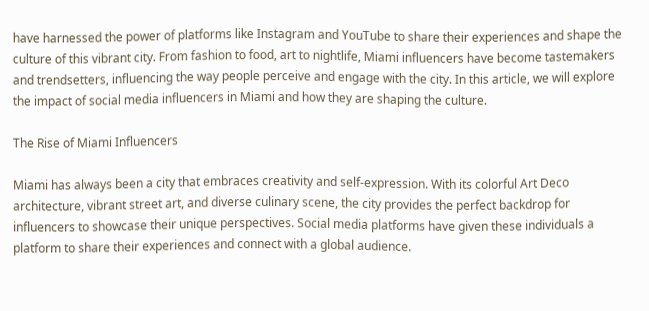have harnessed the power of platforms like Instagram and YouTube to share their experiences and shape the culture of this vibrant city. From fashion to food, art to nightlife, Miami influencers have become tastemakers and trendsetters, influencing the way people perceive and engage with the city. In this article, we will explore the impact of social media influencers in Miami and how they are shaping the culture.

The Rise of Miami Influencers

Miami has always been a city that embraces creativity and self-expression. With its colorful Art Deco architecture, vibrant street art, and diverse culinary scene, the city provides the perfect backdrop for influencers to showcase their unique perspectives. Social media platforms have given these individuals a platform to share their experiences and connect with a global audience.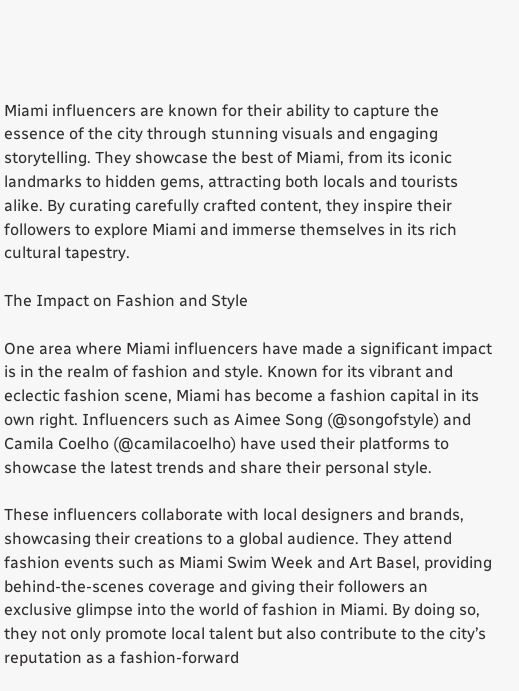Miami influencers are known for their ability to capture the essence of the city through stunning visuals and engaging storytelling. They showcase the best of Miami, from its iconic landmarks to hidden gems, attracting both locals and tourists alike. By curating carefully crafted content, they inspire their followers to explore Miami and immerse themselves in its rich cultural tapestry.

The Impact on Fashion and Style

One area where Miami influencers have made a significant impact is in the realm of fashion and style. Known for its vibrant and eclectic fashion scene, Miami has become a fashion capital in its own right. Influencers such as Aimee Song (@songofstyle) and Camila Coelho (@camilacoelho) have used their platforms to showcase the latest trends and share their personal style.

These influencers collaborate with local designers and brands, showcasing their creations to a global audience. They attend fashion events such as Miami Swim Week and Art Basel, providing behind-the-scenes coverage and giving their followers an exclusive glimpse into the world of fashion in Miami. By doing so, they not only promote local talent but also contribute to the city’s reputation as a fashion-forward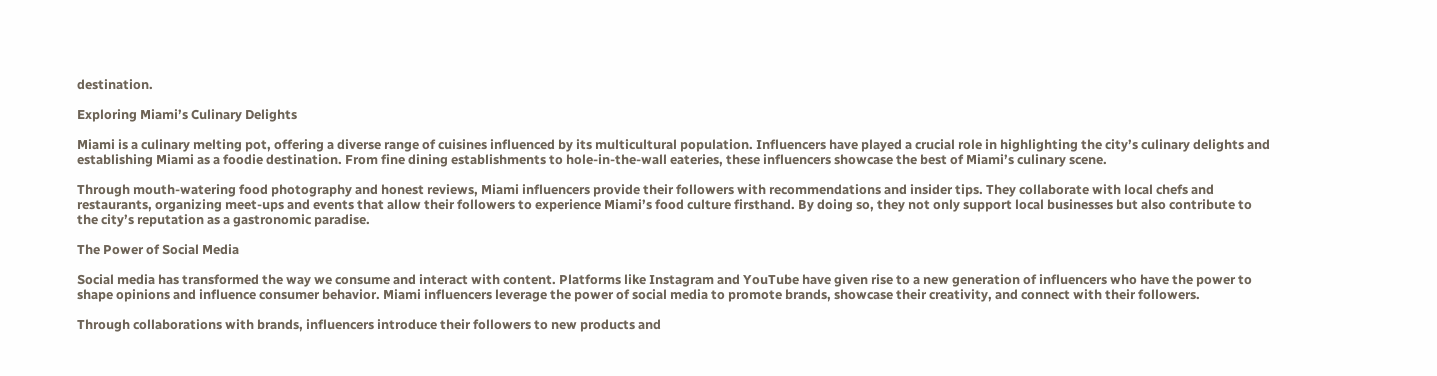destination.

Exploring Miami’s Culinary Delights

Miami is a culinary melting pot, offering a diverse range of cuisines influenced by its multicultural population. Influencers have played a crucial role in highlighting the city’s culinary delights and establishing Miami as a foodie destination. From fine dining establishments to hole-in-the-wall eateries, these influencers showcase the best of Miami’s culinary scene.

Through mouth-watering food photography and honest reviews, Miami influencers provide their followers with recommendations and insider tips. They collaborate with local chefs and restaurants, organizing meet-ups and events that allow their followers to experience Miami’s food culture firsthand. By doing so, they not only support local businesses but also contribute to the city’s reputation as a gastronomic paradise.

The Power of Social Media

Social media has transformed the way we consume and interact with content. Platforms like Instagram and YouTube have given rise to a new generation of influencers who have the power to shape opinions and influence consumer behavior. Miami influencers leverage the power of social media to promote brands, showcase their creativity, and connect with their followers.

Through collaborations with brands, influencers introduce their followers to new products and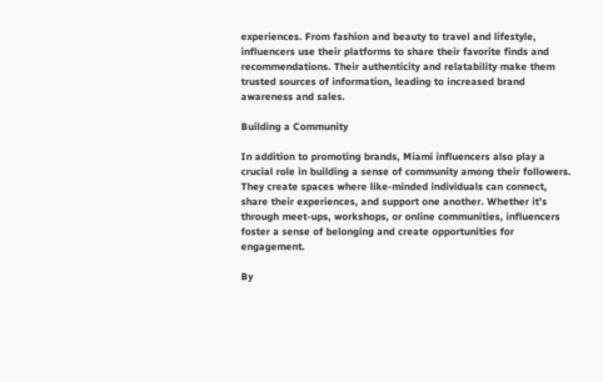experiences. From fashion and beauty to travel and lifestyle, influencers use their platforms to share their favorite finds and recommendations. Their authenticity and relatability make them trusted sources of information, leading to increased brand awareness and sales.

Building a Community

In addition to promoting brands, Miami influencers also play a crucial role in building a sense of community among their followers. They create spaces where like-minded individuals can connect, share their experiences, and support one another. Whether it’s through meet-ups, workshops, or online communities, influencers foster a sense of belonging and create opportunities for engagement.

By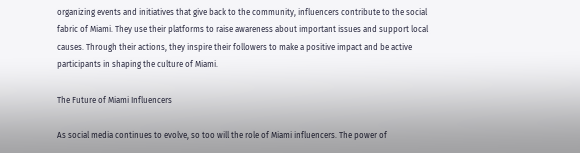organizing events and initiatives that give back to the community, influencers contribute to the social fabric of Miami. They use their platforms to raise awareness about important issues and support local causes. Through their actions, they inspire their followers to make a positive impact and be active participants in shaping the culture of Miami.

The Future of Miami Influencers

As social media continues to evolve, so too will the role of Miami influencers. The power of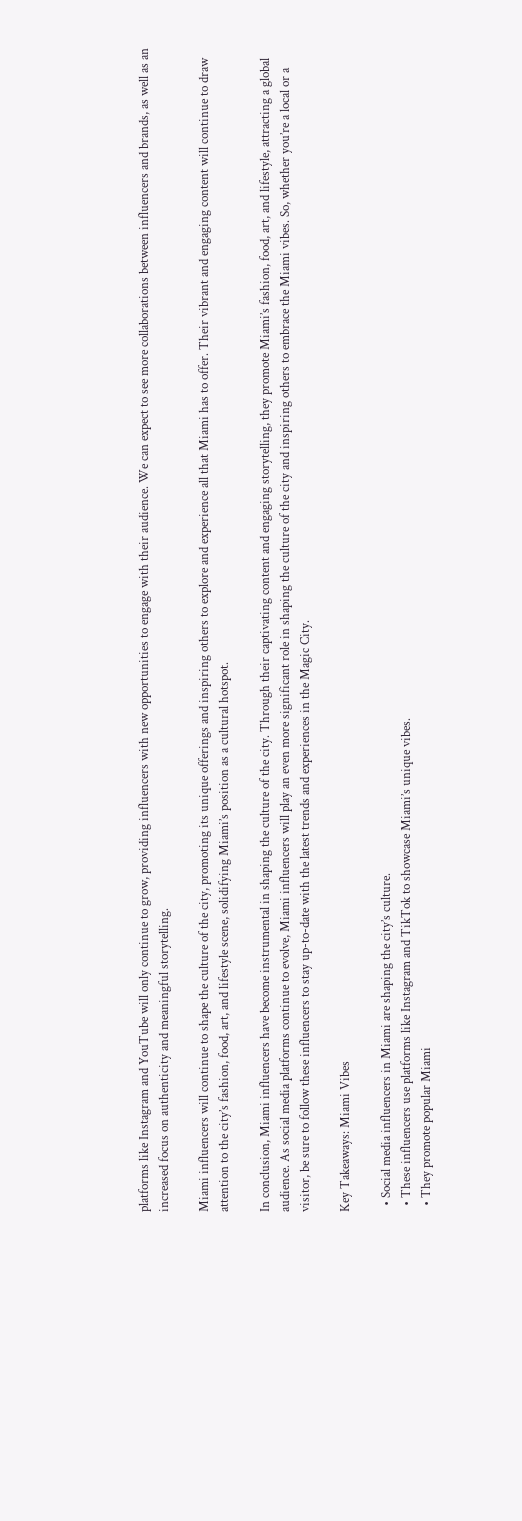platforms like Instagram and YouTube will only continue to grow, providing influencers with new opportunities to engage with their audience. We can expect to see more collaborations between influencers and brands, as well as an increased focus on authenticity and meaningful storytelling.

Miami influencers will continue to shape the culture of the city, promoting its unique offerings and inspiring others to explore and experience all that Miami has to offer. Their vibrant and engaging content will continue to draw attention to the city’s fashion, food, art, and lifestyle scene, solidifying Miami’s position as a cultural hotspot.

In conclusion, Miami influencers have become instrumental in shaping the culture of the city. Through their captivating content and engaging storytelling, they promote Miami’s fashion, food, art, and lifestyle, attracting a global audience. As social media platforms continue to evolve, Miami influencers will play an even more significant role in shaping the culture of the city and inspiring others to embrace the Miami vibes. So, whether you’re a local or a visitor, be sure to follow these influencers to stay up-to-date with the latest trends and experiences in the Magic City.

Key Takeaways: Miami Vibes

  • Social media influencers in Miami are shaping the city’s culture.
  • These influencers use platforms like Instagram and TikTok to showcase Miami’s unique vibes.
  • They promote popular Miami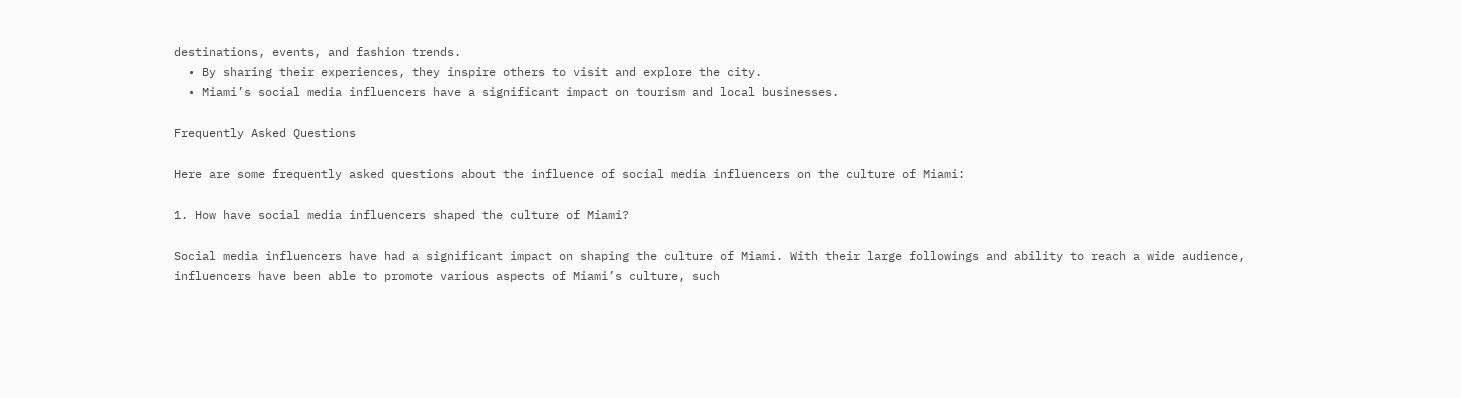destinations, events, and fashion trends.
  • By sharing their experiences, they inspire others to visit and explore the city.
  • Miami’s social media influencers have a significant impact on tourism and local businesses.

Frequently Asked Questions

Here are some frequently asked questions about the influence of social media influencers on the culture of Miami:

1. How have social media influencers shaped the culture of Miami?

Social media influencers have had a significant impact on shaping the culture of Miami. With their large followings and ability to reach a wide audience, influencers have been able to promote various aspects of Miami’s culture, such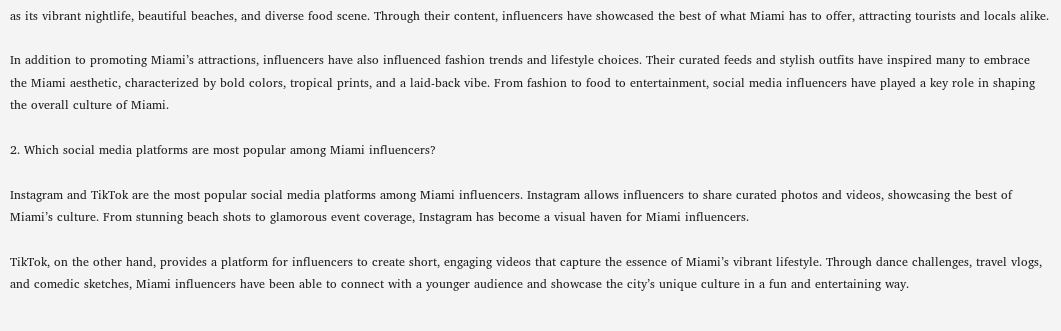as its vibrant nightlife, beautiful beaches, and diverse food scene. Through their content, influencers have showcased the best of what Miami has to offer, attracting tourists and locals alike.

In addition to promoting Miami’s attractions, influencers have also influenced fashion trends and lifestyle choices. Their curated feeds and stylish outfits have inspired many to embrace the Miami aesthetic, characterized by bold colors, tropical prints, and a laid-back vibe. From fashion to food to entertainment, social media influencers have played a key role in shaping the overall culture of Miami.

2. Which social media platforms are most popular among Miami influencers?

Instagram and TikTok are the most popular social media platforms among Miami influencers. Instagram allows influencers to share curated photos and videos, showcasing the best of Miami’s culture. From stunning beach shots to glamorous event coverage, Instagram has become a visual haven for Miami influencers.

TikTok, on the other hand, provides a platform for influencers to create short, engaging videos that capture the essence of Miami’s vibrant lifestyle. Through dance challenges, travel vlogs, and comedic sketches, Miami influencers have been able to connect with a younger audience and showcase the city’s unique culture in a fun and entertaining way.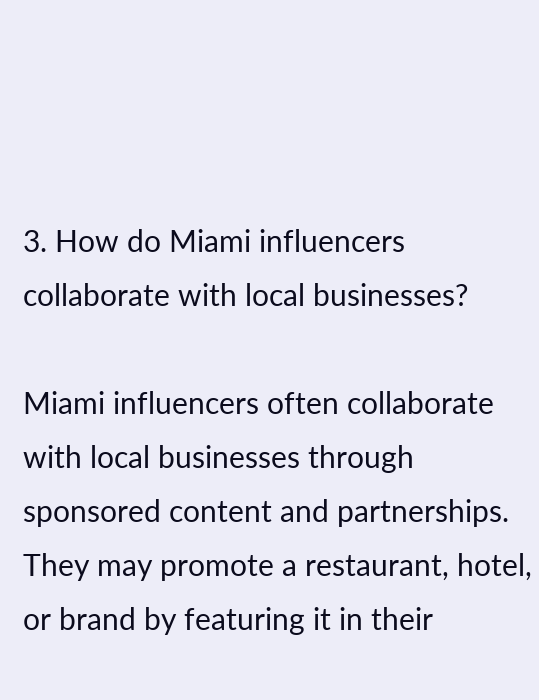3. How do Miami influencers collaborate with local businesses?

Miami influencers often collaborate with local businesses through sponsored content and partnerships. They may promote a restaurant, hotel, or brand by featuring it in their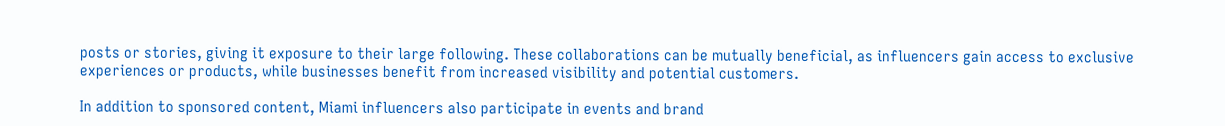posts or stories, giving it exposure to their large following. These collaborations can be mutually beneficial, as influencers gain access to exclusive experiences or products, while businesses benefit from increased visibility and potential customers.

In addition to sponsored content, Miami influencers also participate in events and brand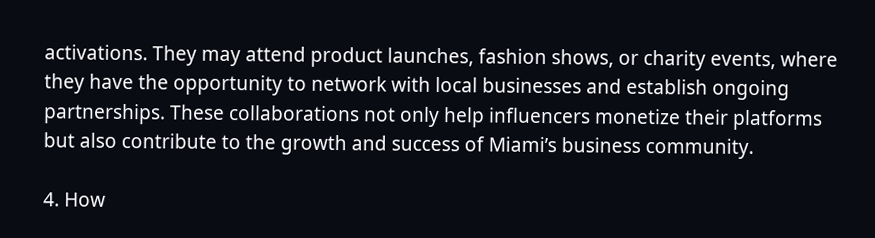activations. They may attend product launches, fashion shows, or charity events, where they have the opportunity to network with local businesses and establish ongoing partnerships. These collaborations not only help influencers monetize their platforms but also contribute to the growth and success of Miami’s business community.

4. How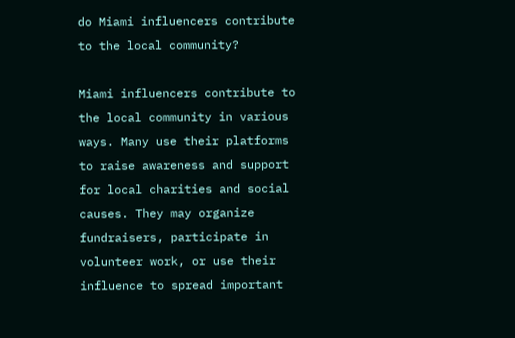do Miami influencers contribute to the local community?

Miami influencers contribute to the local community in various ways. Many use their platforms to raise awareness and support for local charities and social causes. They may organize fundraisers, participate in volunteer work, or use their influence to spread important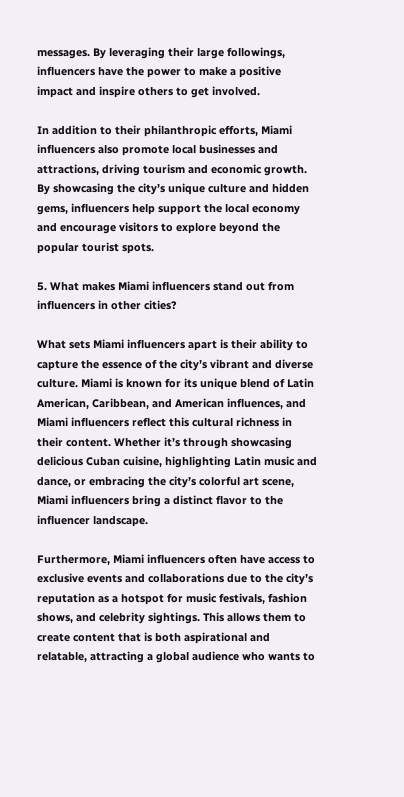messages. By leveraging their large followings, influencers have the power to make a positive impact and inspire others to get involved.

In addition to their philanthropic efforts, Miami influencers also promote local businesses and attractions, driving tourism and economic growth. By showcasing the city’s unique culture and hidden gems, influencers help support the local economy and encourage visitors to explore beyond the popular tourist spots.

5. What makes Miami influencers stand out from influencers in other cities?

What sets Miami influencers apart is their ability to capture the essence of the city’s vibrant and diverse culture. Miami is known for its unique blend of Latin American, Caribbean, and American influences, and Miami influencers reflect this cultural richness in their content. Whether it’s through showcasing delicious Cuban cuisine, highlighting Latin music and dance, or embracing the city’s colorful art scene, Miami influencers bring a distinct flavor to the influencer landscape.

Furthermore, Miami influencers often have access to exclusive events and collaborations due to the city’s reputation as a hotspot for music festivals, fashion shows, and celebrity sightings. This allows them to create content that is both aspirational and relatable, attracting a global audience who wants to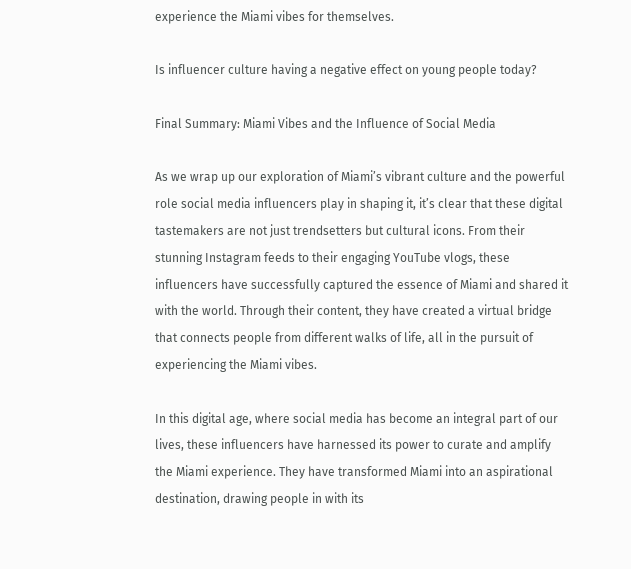experience the Miami vibes for themselves.

Is influencer culture having a negative effect on young people today?

Final Summary: Miami Vibes and the Influence of Social Media

As we wrap up our exploration of Miami’s vibrant culture and the powerful role social media influencers play in shaping it, it’s clear that these digital tastemakers are not just trendsetters but cultural icons. From their stunning Instagram feeds to their engaging YouTube vlogs, these influencers have successfully captured the essence of Miami and shared it with the world. Through their content, they have created a virtual bridge that connects people from different walks of life, all in the pursuit of experiencing the Miami vibes.

In this digital age, where social media has become an integral part of our lives, these influencers have harnessed its power to curate and amplify the Miami experience. They have transformed Miami into an aspirational destination, drawing people in with its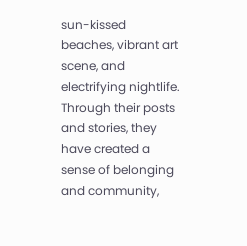sun-kissed beaches, vibrant art scene, and electrifying nightlife. Through their posts and stories, they have created a sense of belonging and community,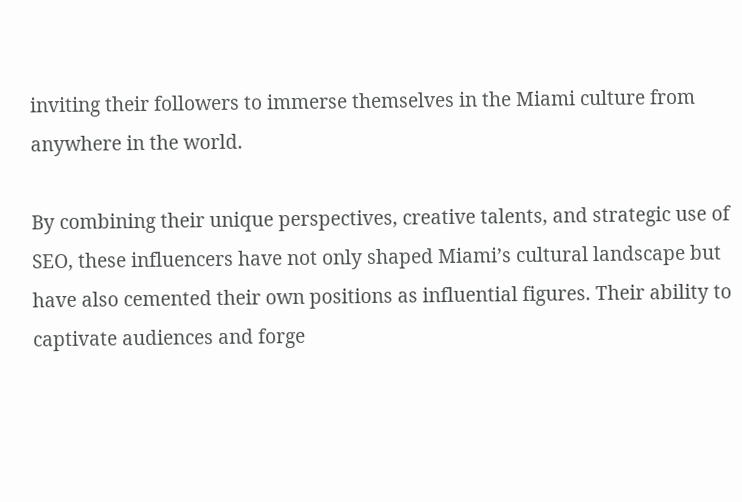inviting their followers to immerse themselves in the Miami culture from anywhere in the world.

By combining their unique perspectives, creative talents, and strategic use of SEO, these influencers have not only shaped Miami’s cultural landscape but have also cemented their own positions as influential figures. Their ability to captivate audiences and forge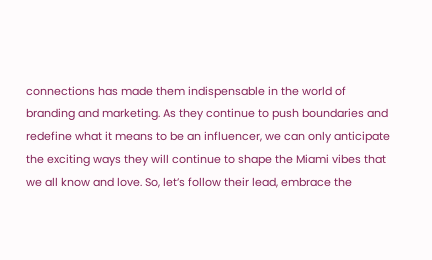connections has made them indispensable in the world of branding and marketing. As they continue to push boundaries and redefine what it means to be an influencer, we can only anticipate the exciting ways they will continue to shape the Miami vibes that we all know and love. So, let’s follow their lead, embrace the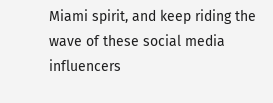Miami spirit, and keep riding the wave of these social media influencers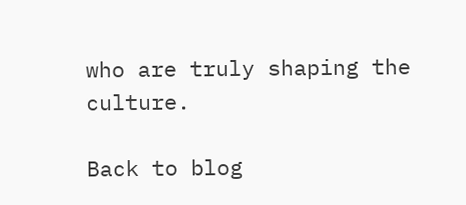who are truly shaping the culture.

Back to blog